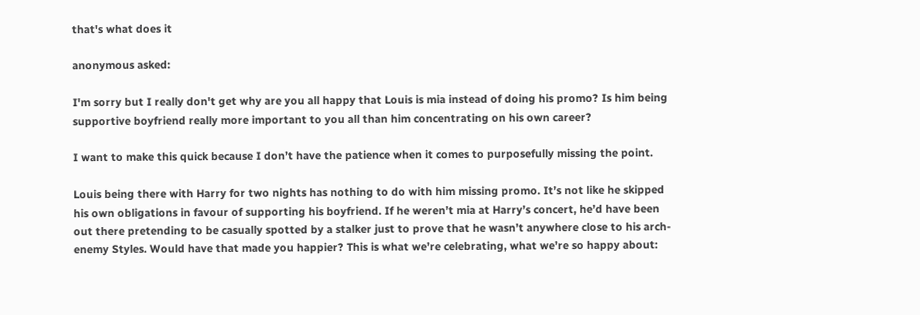that's what does it

anonymous asked:

I'm sorry but I really don't get why are you all happy that Louis is mia instead of doing his promo? Is him being supportive boyfriend really more important to you all than him concentrating on his own career?

I want to make this quick because I don’t have the patience when it comes to purposefully missing the point.

Louis being there with Harry for two nights has nothing to do with him missing promo. It’s not like he skipped his own obligations in favour of supporting his boyfriend. If he weren’t mia at Harry’s concert, he’d have been out there pretending to be casually spotted by a stalker just to prove that he wasn’t anywhere close to his arch-enemy Styles. Would have that made you happier? This is what we’re celebrating, what we’re so happy about: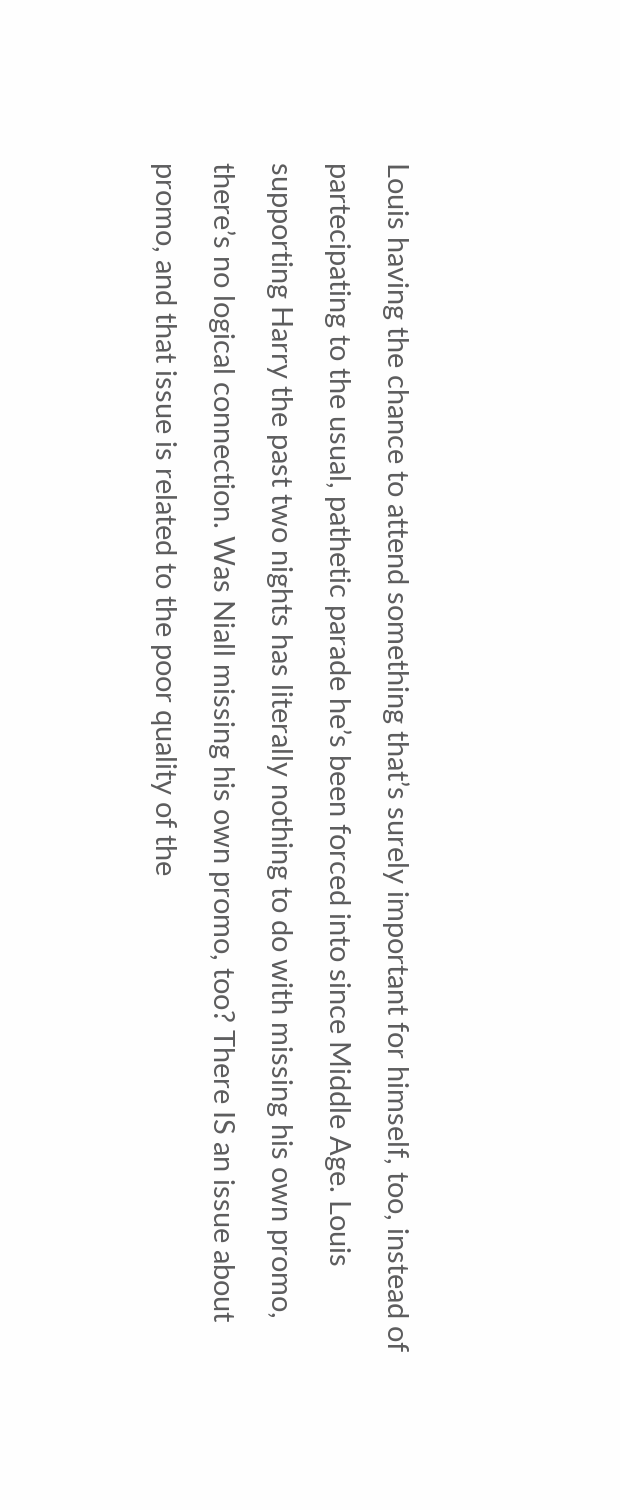Louis having the chance to attend something that’s surely important for himself, too, instead of partecipating to the usual, pathetic parade he’s been forced into since Middle Age. Louis supporting Harry the past two nights has literally nothing to do with missing his own promo, there’s no logical connection. Was Niall missing his own promo, too? There IS an issue about promo, and that issue is related to the poor quality of the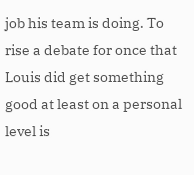job his team is doing. To rise a debate for once that Louis did get something good at least on a personal level is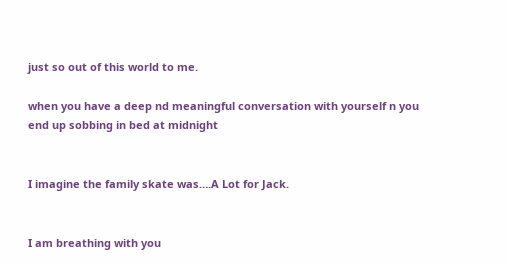just so out of this world to me.

when you have a deep nd meaningful conversation with yourself n you end up sobbing in bed at midnight


I imagine the family skate was….A Lot for Jack.


I am breathing with you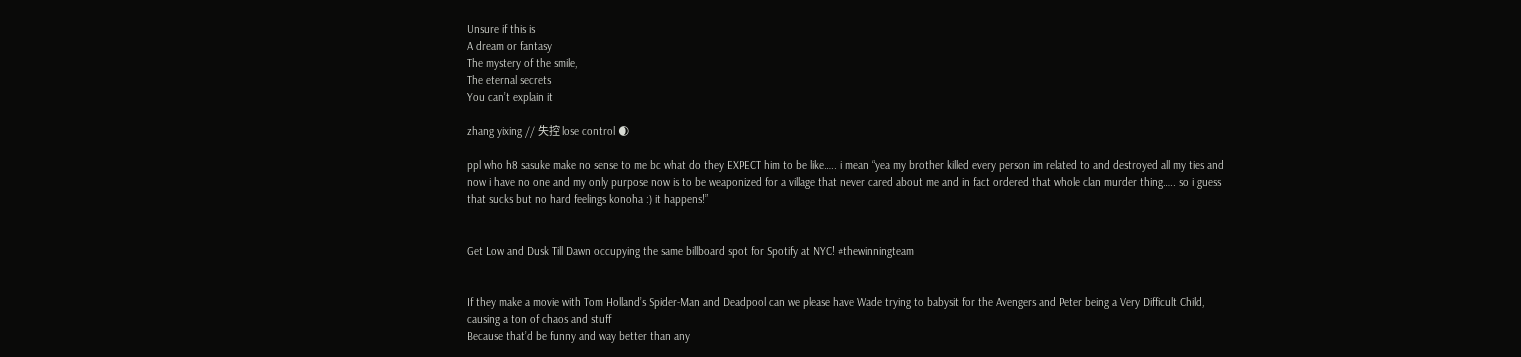Unsure if this is
A dream or fantasy
The mystery of the smile,
The eternal secrets
You can’t explain it

zhang yixing // 失控 lose control 🌒

ppl who h8 sasuke make no sense to me bc what do they EXPECT him to be like….. i mean “yea my brother killed every person im related to and destroyed all my ties and now i have no one and my only purpose now is to be weaponized for a village that never cared about me and in fact ordered that whole clan murder thing….. so i guess that sucks but no hard feelings konoha :) it happens!”


Get Low and Dusk Till Dawn occupying the same billboard spot for Spotify at NYC! #thewinningteam


If they make a movie with Tom Holland’s Spider-Man and Deadpool can we please have Wade trying to babysit for the Avengers and Peter being a Very Difficult Child, causing a ton of chaos and stuff
Because that’d be funny and way better than any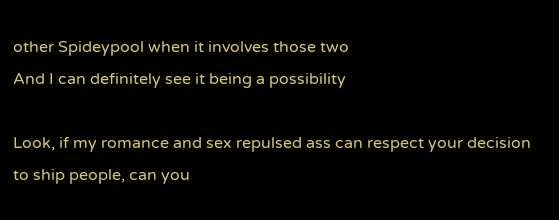other Spideypool when it involves those two
And I can definitely see it being a possibility

Look, if my romance and sex repulsed ass can respect your decision to ship people, can you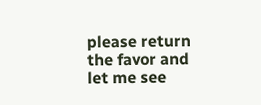please return the favor and let me see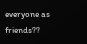everyone as friends??